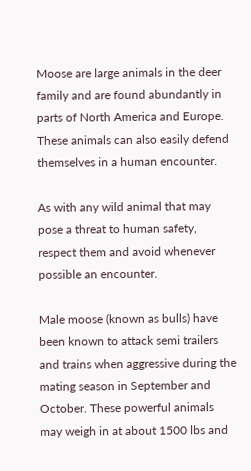Moose are large animals in the deer family and are found abundantly in parts of North America and Europe. These animals can also easily defend themselves in a human encounter.

As with any wild animal that may pose a threat to human safety, respect them and avoid whenever possible an encounter.

Male moose (known as bulls) have been known to attack semi trailers and trains when aggressive during the mating season in September and October. These powerful animals may weigh in at about 1500 lbs and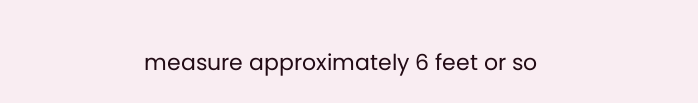measure approximately 6 feet or so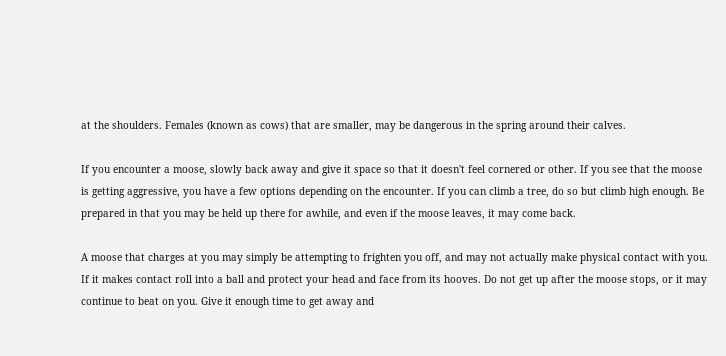at the shoulders. Females (known as cows) that are smaller, may be dangerous in the spring around their calves.

If you encounter a moose, slowly back away and give it space so that it doesn't feel cornered or other. If you see that the moose is getting aggressive, you have a few options depending on the encounter. If you can climb a tree, do so but climb high enough. Be prepared in that you may be held up there for awhile, and even if the moose leaves, it may come back.

A moose that charges at you may simply be attempting to frighten you off, and may not actually make physical contact with you. If it makes contact roll into a ball and protect your head and face from its hooves. Do not get up after the moose stops, or it may continue to beat on you. Give it enough time to get away and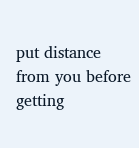put distance from you before getting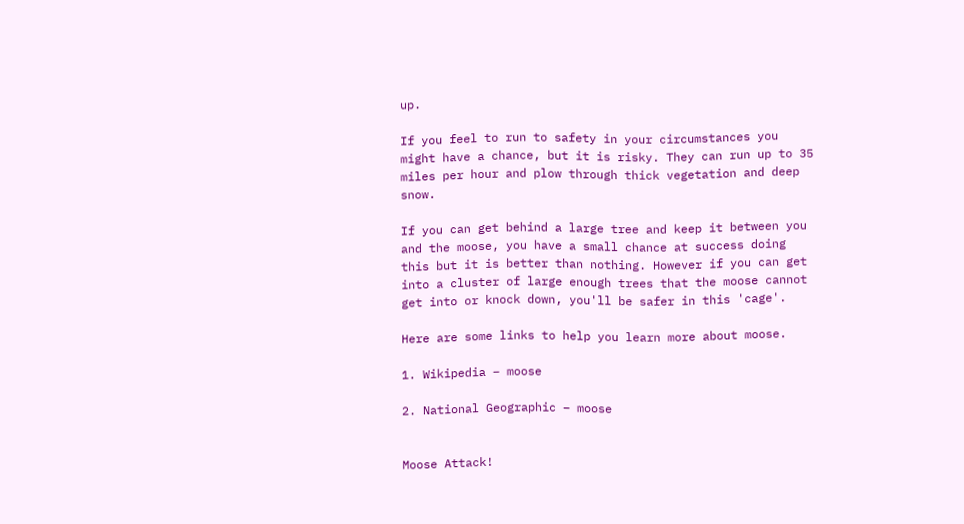up.

If you feel to run to safety in your circumstances you might have a chance, but it is risky. They can run up to 35 miles per hour and plow through thick vegetation and deep snow.

If you can get behind a large tree and keep it between you and the moose, you have a small chance at success doing this but it is better than nothing. However if you can get into a cluster of large enough trees that the moose cannot get into or knock down, you'll be safer in this 'cage'.

Here are some links to help you learn more about moose.

1. Wikipedia – moose

2. National Geographic – moose


Moose Attack!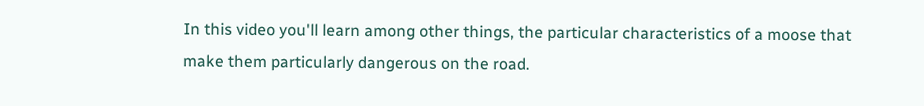In this video you'll learn among other things, the particular characteristics of a moose that make them particularly dangerous on the road.